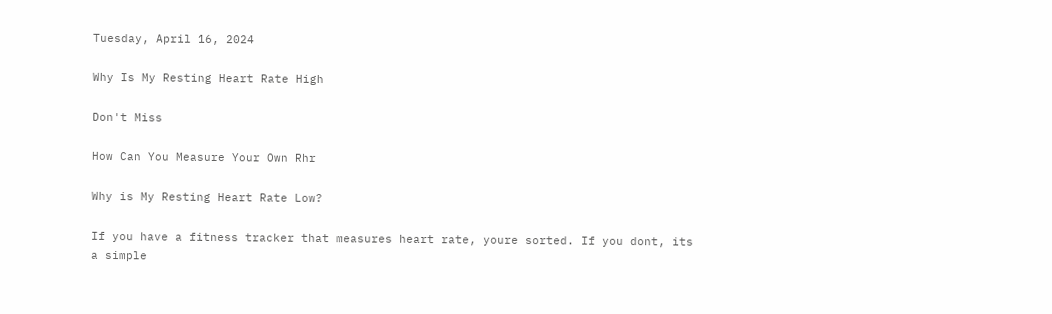Tuesday, April 16, 2024

Why Is My Resting Heart Rate High

Don't Miss

How Can You Measure Your Own Rhr

Why is My Resting Heart Rate Low?

If you have a fitness tracker that measures heart rate, youre sorted. If you dont, its a simple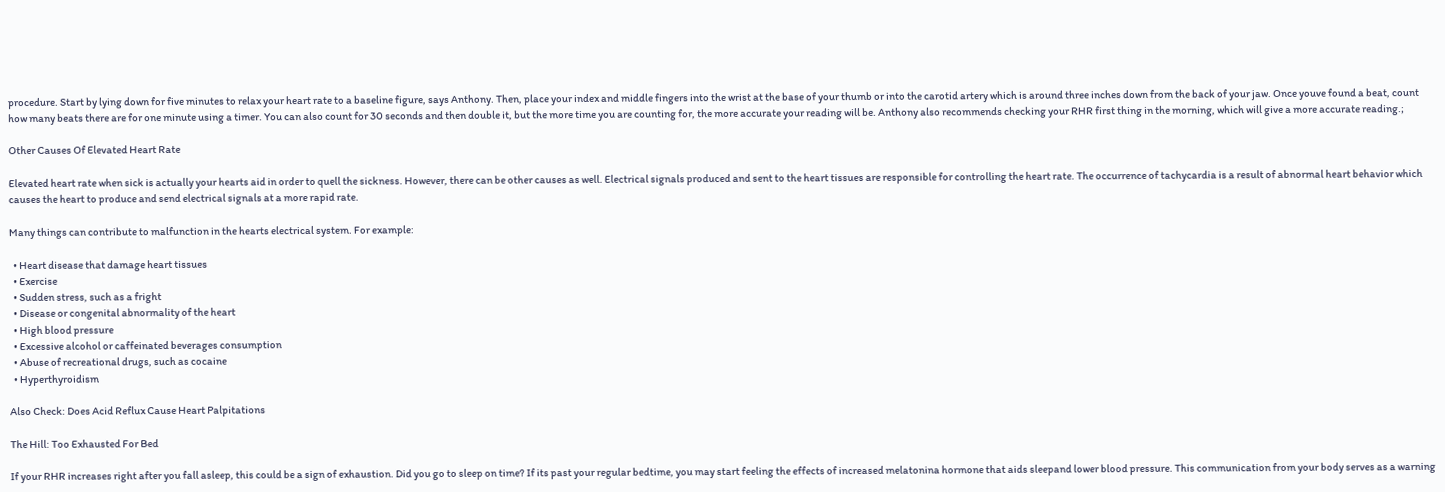procedure. Start by lying down for five minutes to relax your heart rate to a baseline figure, says Anthony. Then, place your index and middle fingers into the wrist at the base of your thumb or into the carotid artery which is around three inches down from the back of your jaw. Once youve found a beat, count how many beats there are for one minute using a timer. You can also count for 30 seconds and then double it, but the more time you are counting for, the more accurate your reading will be. Anthony also recommends checking your RHR first thing in the morning, which will give a more accurate reading.;

Other Causes Of Elevated Heart Rate

Elevated heart rate when sick is actually your hearts aid in order to quell the sickness. However, there can be other causes as well. Electrical signals produced and sent to the heart tissues are responsible for controlling the heart rate. The occurrence of tachycardia is a result of abnormal heart behavior which causes the heart to produce and send electrical signals at a more rapid rate.

Many things can contribute to malfunction in the hearts electrical system. For example:

  • Heart disease that damage heart tissues
  • Exercise
  • Sudden stress, such as a fright
  • Disease or congenital abnormality of the heart
  • High blood pressure
  • Excessive alcohol or caffeinated beverages consumption
  • Abuse of recreational drugs, such as cocaine
  • Hyperthyroidism

Also Check: Does Acid Reflux Cause Heart Palpitations

The Hill: Too Exhausted For Bed

If your RHR increases right after you fall asleep, this could be a sign of exhaustion. Did you go to sleep on time? If its past your regular bedtime, you may start feeling the effects of increased melatonina hormone that aids sleepand lower blood pressure. This communication from your body serves as a warning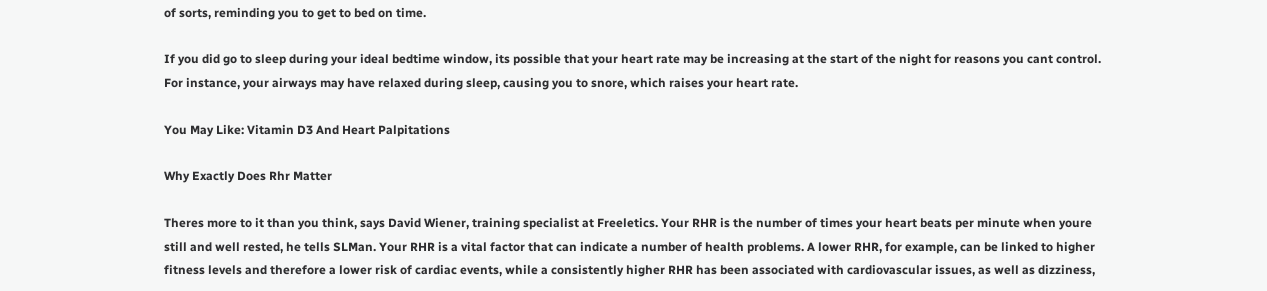of sorts, reminding you to get to bed on time.

If you did go to sleep during your ideal bedtime window, its possible that your heart rate may be increasing at the start of the night for reasons you cant control. For instance, your airways may have relaxed during sleep, causing you to snore, which raises your heart rate.

You May Like: Vitamin D3 And Heart Palpitations

Why Exactly Does Rhr Matter

Theres more to it than you think, says David Wiener, training specialist at Freeletics. Your RHR is the number of times your heart beats per minute when youre still and well rested, he tells SLMan. Your RHR is a vital factor that can indicate a number of health problems. A lower RHR, for example, can be linked to higher fitness levels and therefore a lower risk of cardiac events, while a consistently higher RHR has been associated with cardiovascular issues, as well as dizziness,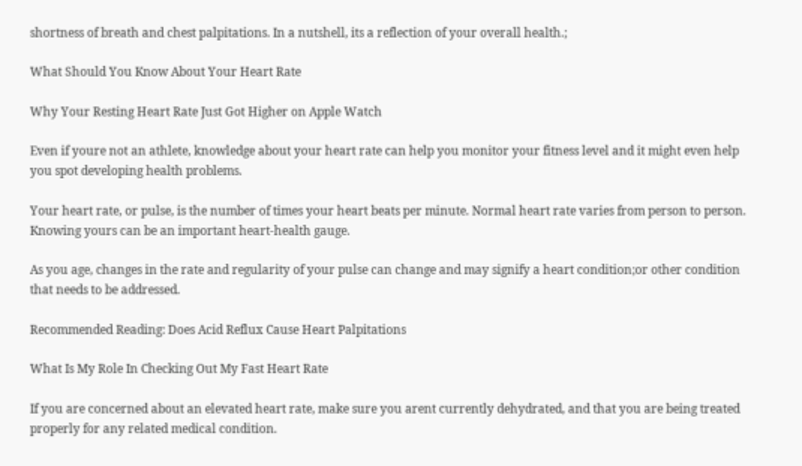shortness of breath and chest palpitations. In a nutshell, its a reflection of your overall health.;

What Should You Know About Your Heart Rate

Why Your Resting Heart Rate Just Got Higher on Apple Watch

Even if youre not an athlete, knowledge about your heart rate can help you monitor your fitness level and it might even help you spot developing health problems.

Your heart rate, or pulse, is the number of times your heart beats per minute. Normal heart rate varies from person to person. Knowing yours can be an important heart-health gauge.

As you age, changes in the rate and regularity of your pulse can change and may signify a heart condition;or other condition that needs to be addressed.

Recommended Reading: Does Acid Reflux Cause Heart Palpitations

What Is My Role In Checking Out My Fast Heart Rate

If you are concerned about an elevated heart rate, make sure you arent currently dehydrated, and that you are being treated properly for any related medical condition.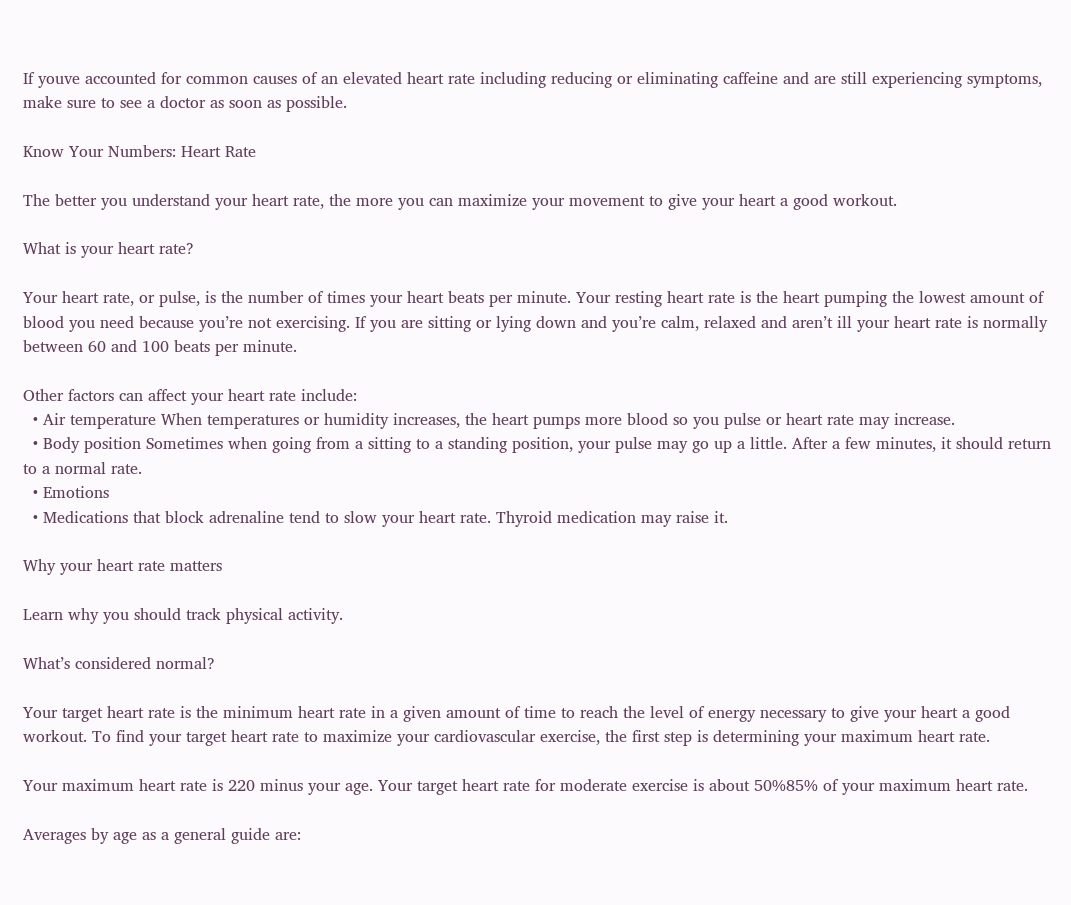If youve accounted for common causes of an elevated heart rate including reducing or eliminating caffeine and are still experiencing symptoms, make sure to see a doctor as soon as possible.

Know Your Numbers: Heart Rate

The better you understand your heart rate, the more you can maximize your movement to give your heart a good workout.

What is your heart rate?

Your heart rate, or pulse, is the number of times your heart beats per minute. Your resting heart rate is the heart pumping the lowest amount of blood you need because you’re not exercising. If you are sitting or lying down and you’re calm, relaxed and aren’t ill your heart rate is normally between 60 and 100 beats per minute.

Other factors can affect your heart rate include:
  • Air temperature When temperatures or humidity increases, the heart pumps more blood so you pulse or heart rate may increase.
  • Body position Sometimes when going from a sitting to a standing position, your pulse may go up a little. After a few minutes, it should return to a normal rate.
  • Emotions
  • Medications that block adrenaline tend to slow your heart rate. Thyroid medication may raise it.

Why your heart rate matters

Learn why you should track physical activity.

What’s considered normal?

Your target heart rate is the minimum heart rate in a given amount of time to reach the level of energy necessary to give your heart a good workout. To find your target heart rate to maximize your cardiovascular exercise, the first step is determining your maximum heart rate.

Your maximum heart rate is 220 minus your age. Your target heart rate for moderate exercise is about 50%85% of your maximum heart rate.

Averages by age as a general guide are: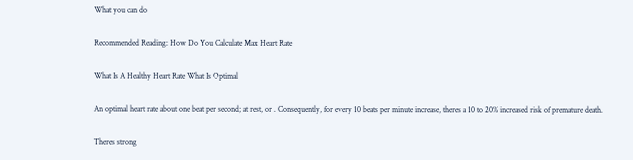What you can do

Recommended Reading: How Do You Calculate Max Heart Rate

What Is A Healthy Heart Rate What Is Optimal

An optimal heart rate about one beat per second; at rest, or . Consequently, for every 10 beats per minute increase, theres a 10 to 20% increased risk of premature death.

Theres strong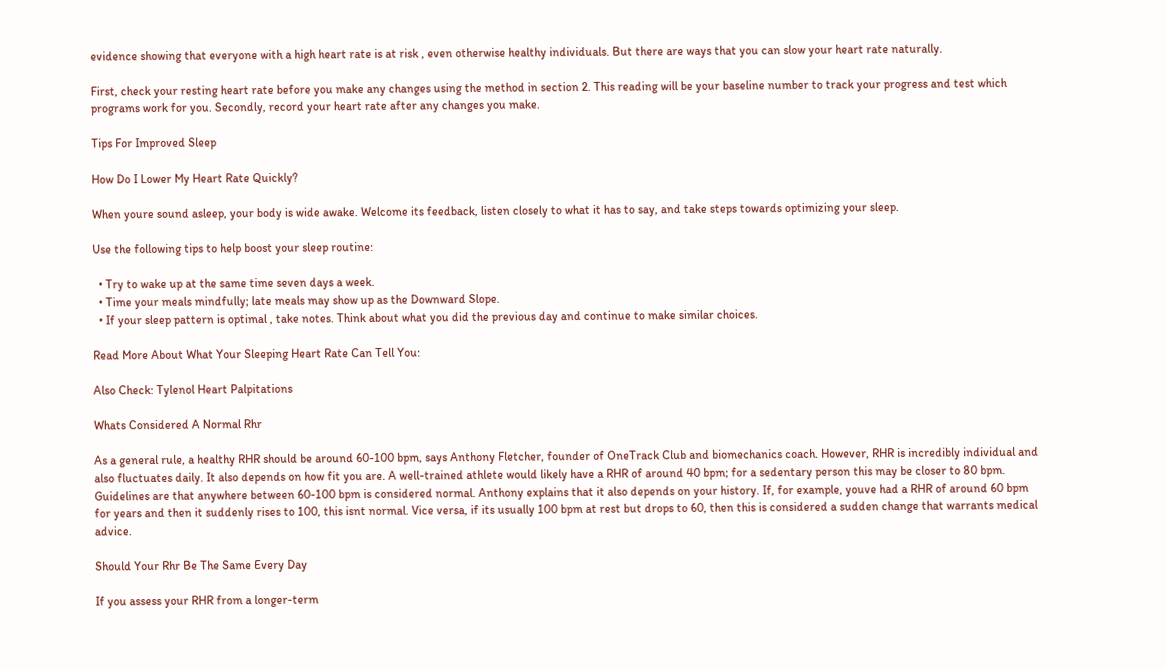evidence showing that everyone with a high heart rate is at risk , even otherwise healthy individuals. But there are ways that you can slow your heart rate naturally.

First, check your resting heart rate before you make any changes using the method in section 2. This reading will be your baseline number to track your progress and test which programs work for you. Secondly, record your heart rate after any changes you make.

Tips For Improved Sleep

How Do I Lower My Heart Rate Quickly?

When youre sound asleep, your body is wide awake. Welcome its feedback, listen closely to what it has to say, and take steps towards optimizing your sleep.

Use the following tips to help boost your sleep routine:

  • Try to wake up at the same time seven days a week.
  • Time your meals mindfully; late meals may show up as the Downward Slope.
  • If your sleep pattern is optimal , take notes. Think about what you did the previous day and continue to make similar choices.

Read More About What Your Sleeping Heart Rate Can Tell You:

Also Check: Tylenol Heart Palpitations

Whats Considered A Normal Rhr

As a general rule, a healthy RHR should be around 60-100 bpm, says Anthony Fletcher, founder of OneTrack Club and biomechanics coach. However, RHR is incredibly individual and also fluctuates daily. It also depends on how fit you are. A well-trained athlete would likely have a RHR of around 40 bpm; for a sedentary person this may be closer to 80 bpm. Guidelines are that anywhere between 60-100 bpm is considered normal. Anthony explains that it also depends on your history. If, for example, youve had a RHR of around 60 bpm for years and then it suddenly rises to 100, this isnt normal. Vice versa, if its usually 100 bpm at rest but drops to 60, then this is considered a sudden change that warrants medical advice.

Should Your Rhr Be The Same Every Day

If you assess your RHR from a longer-term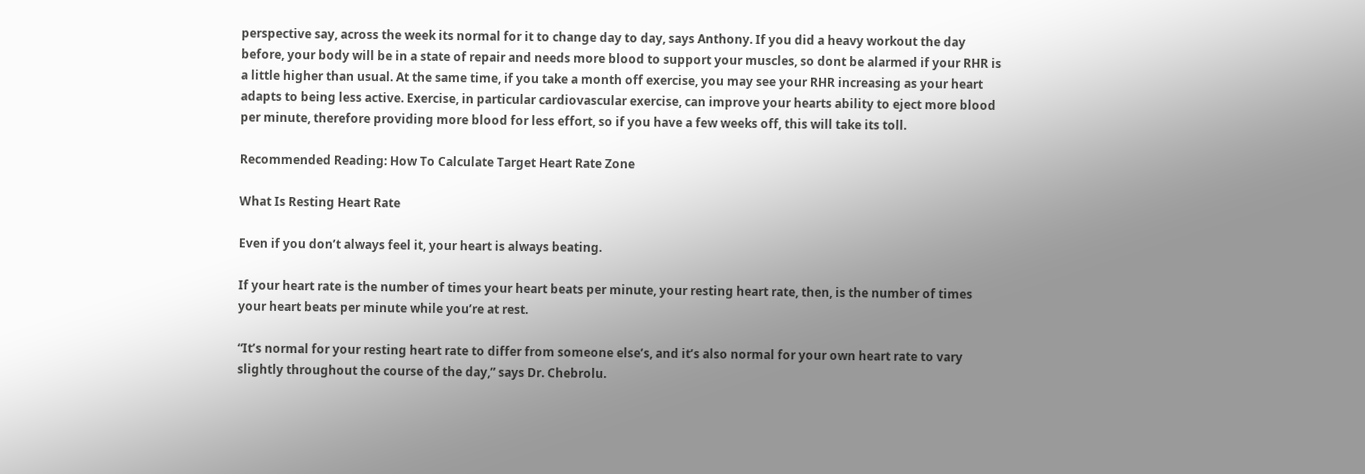perspective say, across the week its normal for it to change day to day, says Anthony. If you did a heavy workout the day before, your body will be in a state of repair and needs more blood to support your muscles, so dont be alarmed if your RHR is a little higher than usual. At the same time, if you take a month off exercise, you may see your RHR increasing as your heart adapts to being less active. Exercise, in particular cardiovascular exercise, can improve your hearts ability to eject more blood per minute, therefore providing more blood for less effort, so if you have a few weeks off, this will take its toll.

Recommended Reading: How To Calculate Target Heart Rate Zone

What Is Resting Heart Rate

Even if you don’t always feel it, your heart is always beating.

If your heart rate is the number of times your heart beats per minute, your resting heart rate, then, is the number of times your heart beats per minute while you’re at rest.

“It’s normal for your resting heart rate to differ from someone else’s, and it’s also normal for your own heart rate to vary slightly throughout the course of the day,” says Dr. Chebrolu.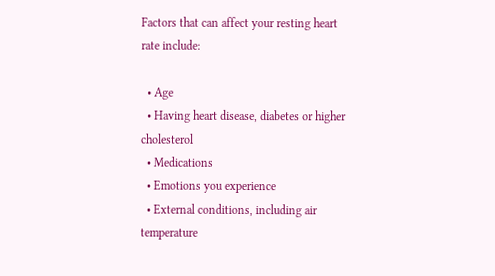Factors that can affect your resting heart rate include:

  • Age
  • Having heart disease, diabetes or higher cholesterol
  • Medications
  • Emotions you experience
  • External conditions, including air temperature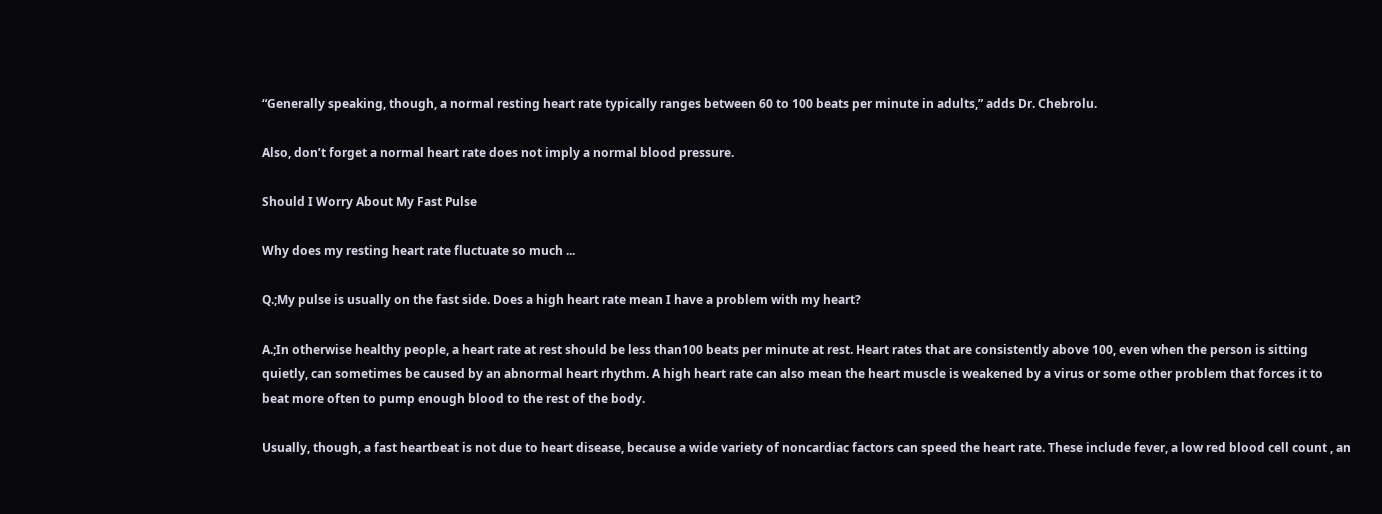“Generally speaking, though, a normal resting heart rate typically ranges between 60 to 100 beats per minute in adults,” adds Dr. Chebrolu.

Also, don’t forget a normal heart rate does not imply a normal blood pressure.

Should I Worry About My Fast Pulse

Why does my resting heart rate fluctuate so much ...

Q.;My pulse is usually on the fast side. Does a high heart rate mean I have a problem with my heart?

A.;In otherwise healthy people, a heart rate at rest should be less than100 beats per minute at rest. Heart rates that are consistently above 100, even when the person is sitting quietly, can sometimes be caused by an abnormal heart rhythm. A high heart rate can also mean the heart muscle is weakened by a virus or some other problem that forces it to beat more often to pump enough blood to the rest of the body.

Usually, though, a fast heartbeat is not due to heart disease, because a wide variety of noncardiac factors can speed the heart rate. These include fever, a low red blood cell count , an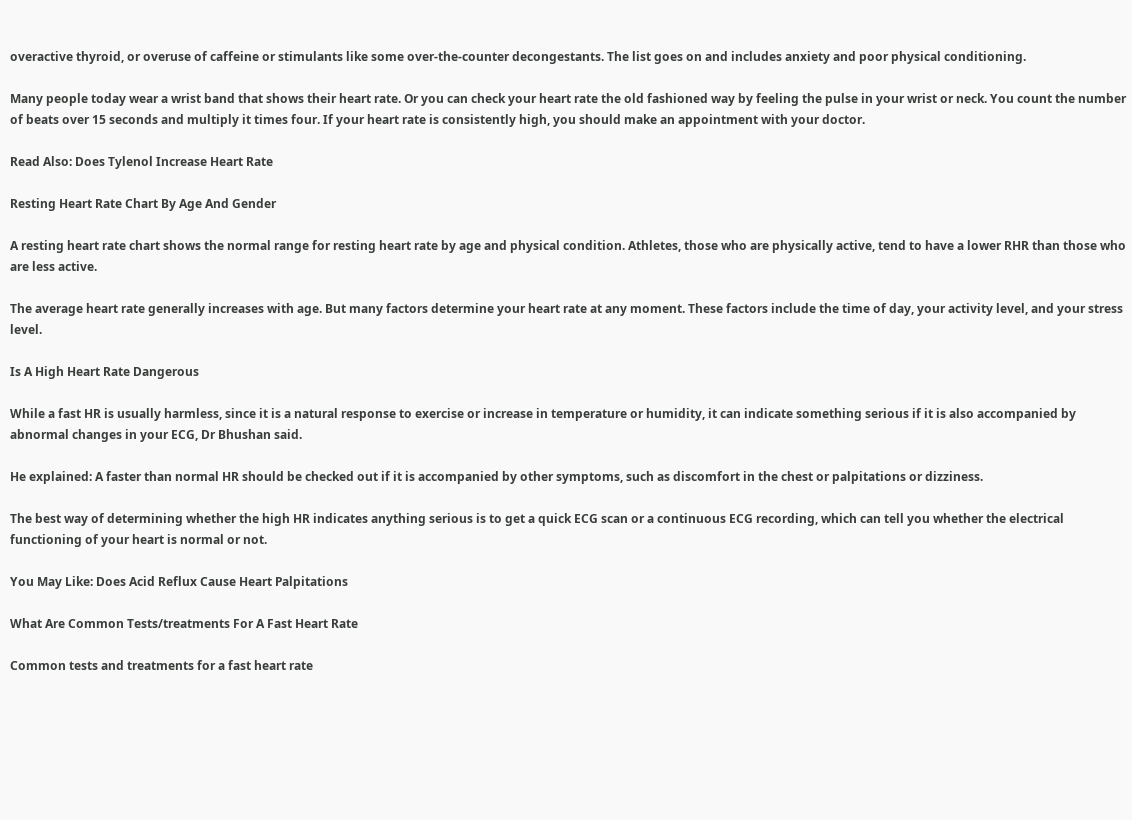overactive thyroid, or overuse of caffeine or stimulants like some over-the-counter decongestants. The list goes on and includes anxiety and poor physical conditioning.

Many people today wear a wrist band that shows their heart rate. Or you can check your heart rate the old fashioned way by feeling the pulse in your wrist or neck. You count the number of beats over 15 seconds and multiply it times four. If your heart rate is consistently high, you should make an appointment with your doctor.

Read Also: Does Tylenol Increase Heart Rate

Resting Heart Rate Chart By Age And Gender

A resting heart rate chart shows the normal range for resting heart rate by age and physical condition. Athletes, those who are physically active, tend to have a lower RHR than those who are less active.

The average heart rate generally increases with age. But many factors determine your heart rate at any moment. These factors include the time of day, your activity level, and your stress level.

Is A High Heart Rate Dangerous

While a fast HR is usually harmless, since it is a natural response to exercise or increase in temperature or humidity, it can indicate something serious if it is also accompanied by abnormal changes in your ECG, Dr Bhushan said.

He explained: A faster than normal HR should be checked out if it is accompanied by other symptoms, such as discomfort in the chest or palpitations or dizziness.

The best way of determining whether the high HR indicates anything serious is to get a quick ECG scan or a continuous ECG recording, which can tell you whether the electrical functioning of your heart is normal or not.

You May Like: Does Acid Reflux Cause Heart Palpitations

What Are Common Tests/treatments For A Fast Heart Rate

Common tests and treatments for a fast heart rate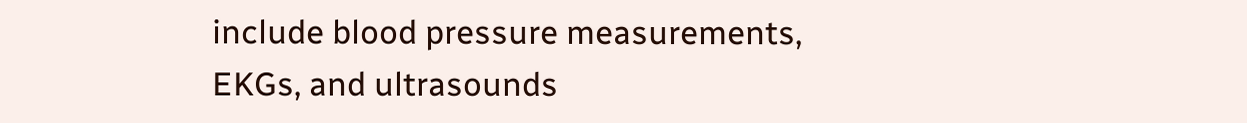include blood pressure measurements, EKGs, and ultrasounds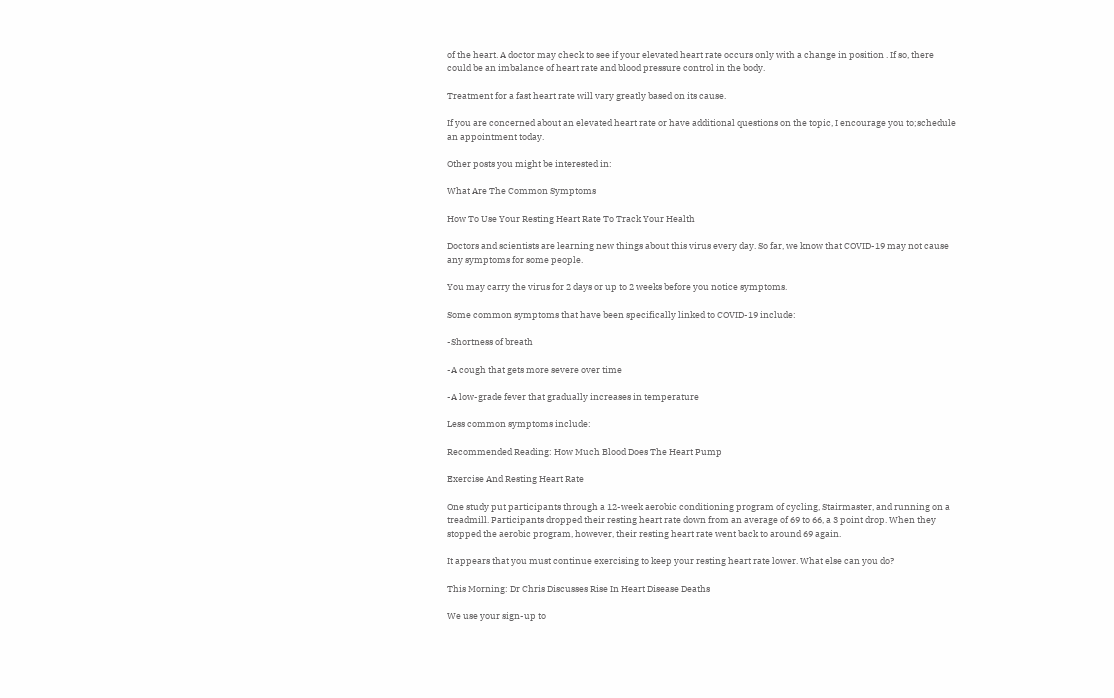of the heart. A doctor may check to see if your elevated heart rate occurs only with a change in position . If so, there could be an imbalance of heart rate and blood pressure control in the body.

Treatment for a fast heart rate will vary greatly based on its cause.

If you are concerned about an elevated heart rate or have additional questions on the topic, I encourage you to;schedule an appointment today.

Other posts you might be interested in:

What Are The Common Symptoms

How To Use Your Resting Heart Rate To Track Your Health

Doctors and scientists are learning new things about this virus every day. So far, we know that COVID-19 may not cause any symptoms for some people.

You may carry the virus for 2 days or up to 2 weeks before you notice symptoms.

Some common symptoms that have been specifically linked to COVID-19 include:

-Shortness of breath

-A cough that gets more severe over time

-A low-grade fever that gradually increases in temperature

Less common symptoms include:

Recommended Reading: How Much Blood Does The Heart Pump

Exercise And Resting Heart Rate

One study put participants through a 12-week aerobic conditioning program of cycling, Stairmaster, and running on a treadmill. Participants dropped their resting heart rate down from an average of 69 to 66, a 3 point drop. When they stopped the aerobic program, however, their resting heart rate went back to around 69 again.

It appears that you must continue exercising to keep your resting heart rate lower. What else can you do?

This Morning: Dr Chris Discusses Rise In Heart Disease Deaths

We use your sign-up to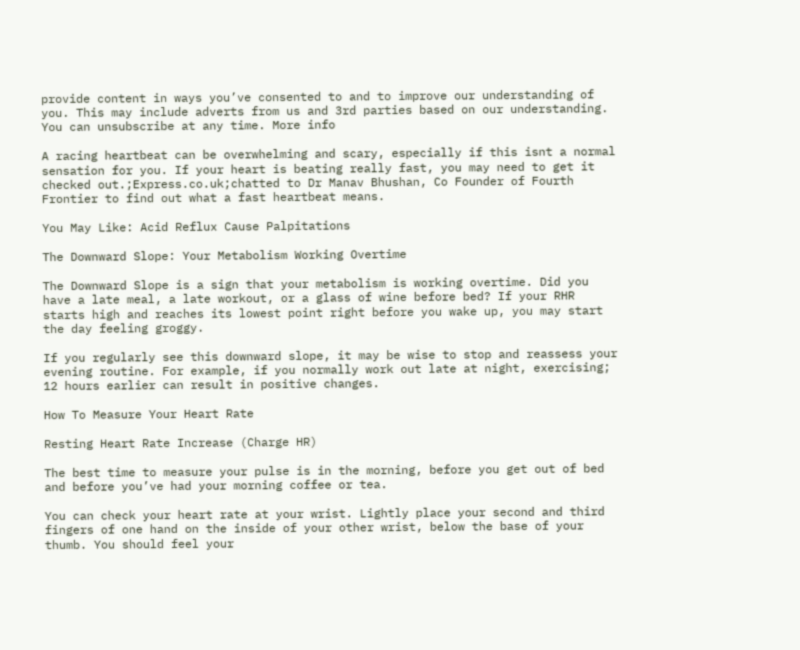provide content in ways you’ve consented to and to improve our understanding of you. This may include adverts from us and 3rd parties based on our understanding. You can unsubscribe at any time. More info

A racing heartbeat can be overwhelming and scary, especially if this isnt a normal sensation for you. If your heart is beating really fast, you may need to get it checked out.;Express.co.uk;chatted to Dr Manav Bhushan, Co Founder of Fourth Frontier to find out what a fast heartbeat means.

You May Like: Acid Reflux Cause Palpitations

The Downward Slope: Your Metabolism Working Overtime

The Downward Slope is a sign that your metabolism is working overtime. Did you have a late meal, a late workout, or a glass of wine before bed? If your RHR starts high and reaches its lowest point right before you wake up, you may start the day feeling groggy.

If you regularly see this downward slope, it may be wise to stop and reassess your evening routine. For example, if you normally work out late at night, exercising; 12 hours earlier can result in positive changes.

How To Measure Your Heart Rate

Resting Heart Rate Increase (Charge HR)

The best time to measure your pulse is in the morning, before you get out of bed and before you’ve had your morning coffee or tea.

You can check your heart rate at your wrist. Lightly place your second and third fingers of one hand on the inside of your other wrist, below the base of your thumb. You should feel your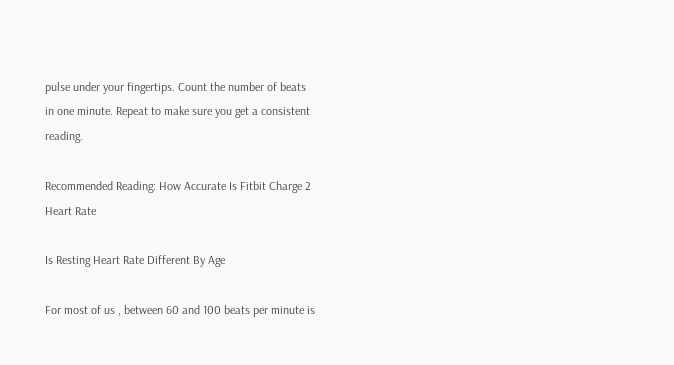pulse under your fingertips. Count the number of beats in one minute. Repeat to make sure you get a consistent reading.

Recommended Reading: How Accurate Is Fitbit Charge 2 Heart Rate

Is Resting Heart Rate Different By Age

For most of us , between 60 and 100 beats per minute is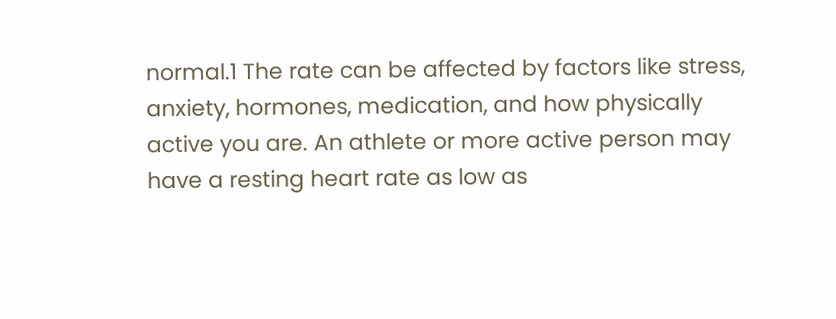normal.1 The rate can be affected by factors like stress, anxiety, hormones, medication, and how physically active you are. An athlete or more active person may have a resting heart rate as low as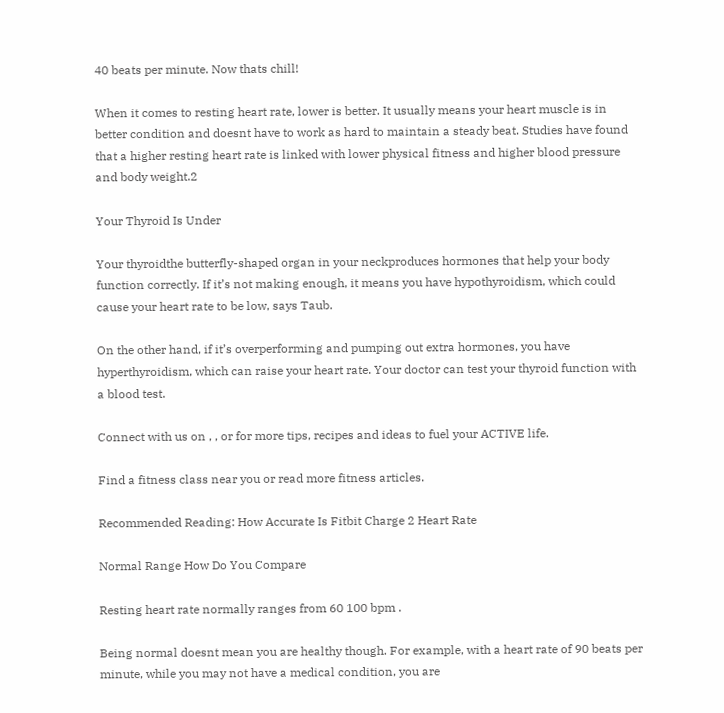40 beats per minute. Now thats chill!

When it comes to resting heart rate, lower is better. It usually means your heart muscle is in better condition and doesnt have to work as hard to maintain a steady beat. Studies have found that a higher resting heart rate is linked with lower physical fitness and higher blood pressure and body weight.2

Your Thyroid Is Under

Your thyroidthe butterfly-shaped organ in your neckproduces hormones that help your body function correctly. If it’s not making enough, it means you have hypothyroidism, which could cause your heart rate to be low, says Taub.

On the other hand, if it’s overperforming and pumping out extra hormones, you have hyperthyroidism, which can raise your heart rate. Your doctor can test your thyroid function with a blood test.

Connect with us on , , or for more tips, recipes and ideas to fuel your ACTIVE life.

Find a fitness class near you or read more fitness articles.

Recommended Reading: How Accurate Is Fitbit Charge 2 Heart Rate

Normal Range How Do You Compare

Resting heart rate normally ranges from 60 100 bpm .

Being normal doesnt mean you are healthy though. For example, with a heart rate of 90 beats per minute, while you may not have a medical condition, you are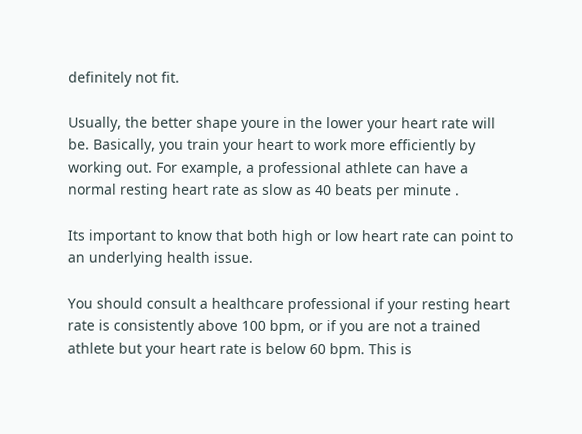definitely not fit.

Usually, the better shape youre in the lower your heart rate will be. Basically, you train your heart to work more efficiently by working out. For example, a professional athlete can have a normal resting heart rate as slow as 40 beats per minute .

Its important to know that both high or low heart rate can point to an underlying health issue.

You should consult a healthcare professional if your resting heart rate is consistently above 100 bpm, or if you are not a trained athlete but your heart rate is below 60 bpm. This is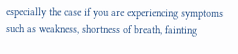especially the case if you are experiencing symptoms such as weakness, shortness of breath, fainting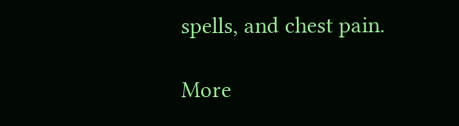spells, and chest pain.

More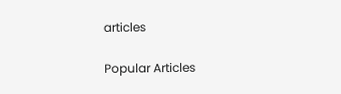articles

Popular Articles